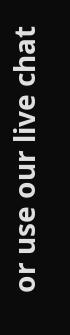or use our live chat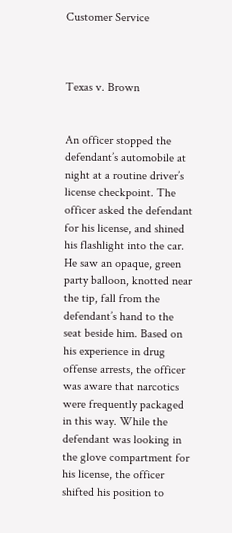Customer Service



Texas v. Brown


An officer stopped the defendant’s automobile at night at a routine driver’s license checkpoint. The officer asked the defendant for his license, and shined his flashlight into the car. He saw an opaque, green party balloon, knotted near the tip, fall from the defendant’s hand to the seat beside him. Based on his experience in drug offense arrests, the officer was aware that narcotics were frequently packaged in this way. While the defendant was looking in the glove compartment for his license, the officer shifted his position to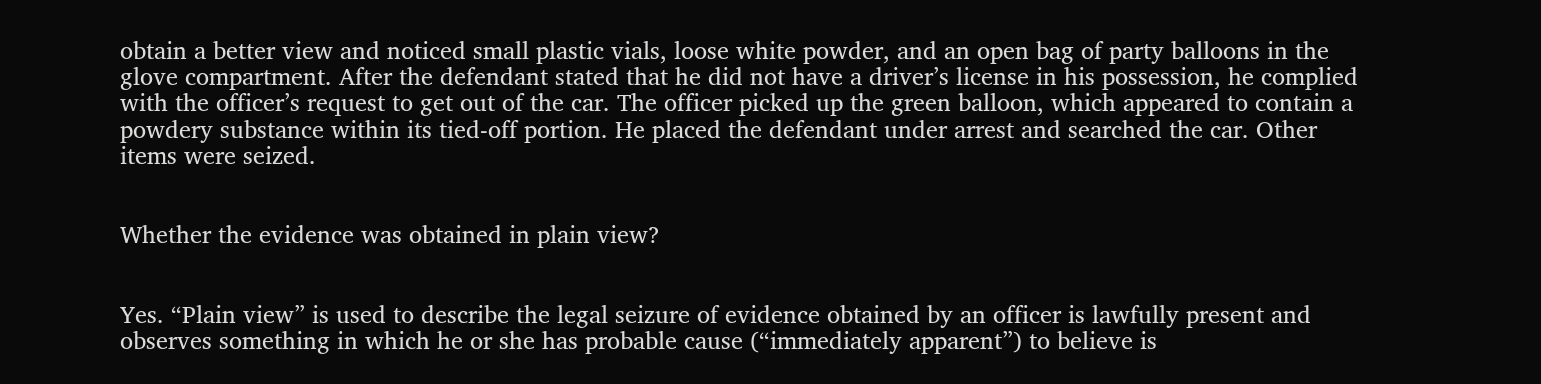obtain a better view and noticed small plastic vials, loose white powder, and an open bag of party balloons in the glove compartment. After the defendant stated that he did not have a driver’s license in his possession, he complied with the officer’s request to get out of the car. The officer picked up the green balloon, which appeared to contain a powdery substance within its tied-off portion. He placed the defendant under arrest and searched the car. Other items were seized.


Whether the evidence was obtained in plain view?


Yes. “Plain view” is used to describe the legal seizure of evidence obtained by an officer is lawfully present and observes something in which he or she has probable cause (“immediately apparent”) to believe is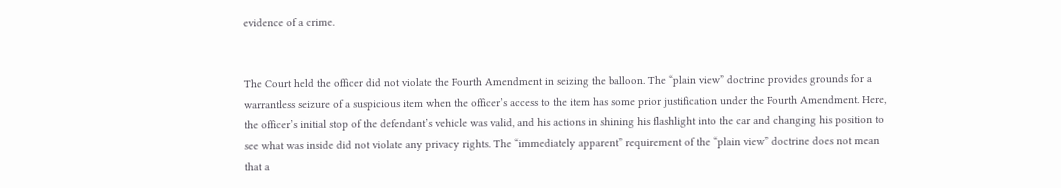evidence of a crime.


The Court held the officer did not violate the Fourth Amendment in seizing the balloon. The “plain view” doctrine provides grounds for a warrantless seizure of a suspicious item when the officer’s access to the item has some prior justification under the Fourth Amendment. Here, the officer’s initial stop of the defendant’s vehicle was valid, and his actions in shining his flashlight into the car and changing his position to see what was inside did not violate any privacy rights. The “immediately apparent” requirement of the “plain view” doctrine does not mean that a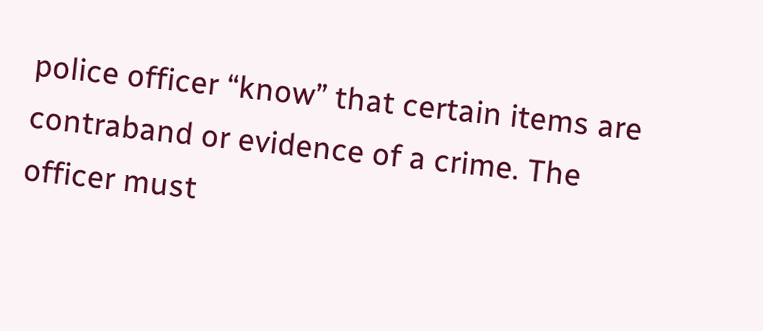police officer “know” that certain items are contraband or evidence of a crime. The officer must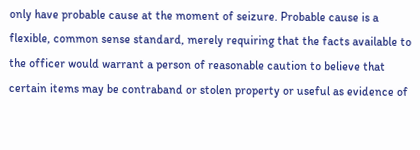only have probable cause at the moment of seizure. Probable cause is a flexible, common sense standard, merely requiring that the facts available to the officer would warrant a person of reasonable caution to believe that certain items may be contraband or stolen property or useful as evidence of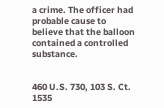a crime. The officer had probable cause to believe that the balloon contained a controlled substance.


460 U.S. 730, 103 S. Ct. 1535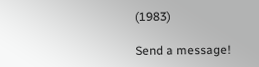(1983)

Send a message!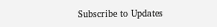Subscribe to Updates